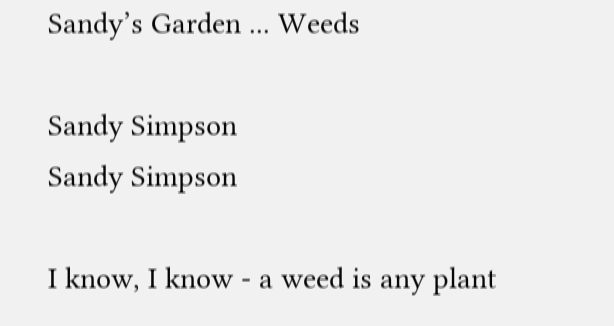Sandy’s Garden ... Weeds

Sandy Simpson
Sandy Simpson

I know, I know - a weed is any plant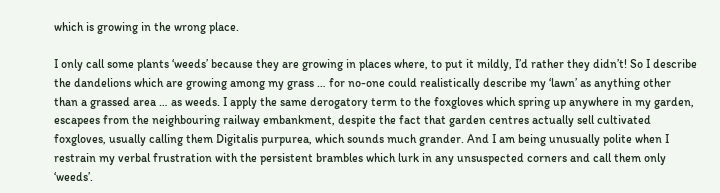which is growing in the wrong place.

I only call some plants ‘weeds’ because they are growing in places where, to put it mildly, I’d rather they didn’t! So I describe the dandelions which are growing among my grass … for no-one could realistically describe my ‘lawn’ as anything other than a grassed area … as weeds. I apply the same derogatory term to the foxgloves which spring up anywhere in my garden, escapees from the neighbouring railway embankment, despite the fact that garden centres actually sell cultivated foxgloves, usually calling them Digitalis purpurea, which sounds much grander. And I am being unusually polite when I restrain my verbal frustration with the persistent brambles which lurk in any unsuspected corners and call them only ‘weeds’.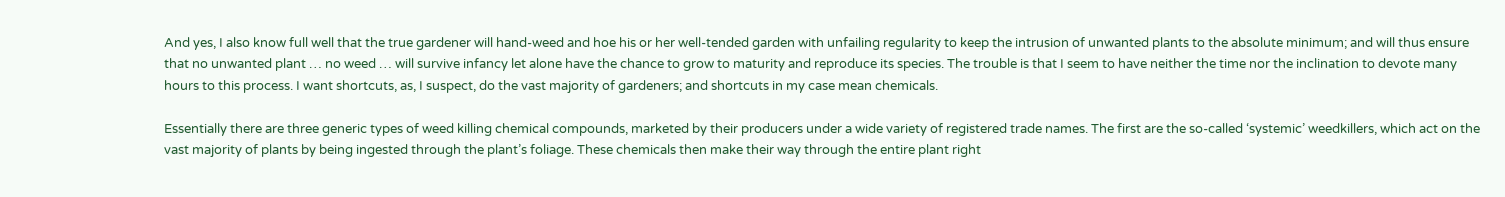And yes, I also know full well that the true gardener will hand-weed and hoe his or her well-tended garden with unfailing regularity to keep the intrusion of unwanted plants to the absolute minimum; and will thus ensure that no unwanted plant … no weed … will survive infancy let alone have the chance to grow to maturity and reproduce its species. The trouble is that I seem to have neither the time nor the inclination to devote many hours to this process. I want shortcuts, as, I suspect, do the vast majority of gardeners; and shortcuts in my case mean chemicals.

Essentially there are three generic types of weed killing chemical compounds, marketed by their producers under a wide variety of registered trade names. The first are the so-called ‘systemic’ weedkillers, which act on the vast majority of plants by being ingested through the plant’s foliage. These chemicals then make their way through the entire plant right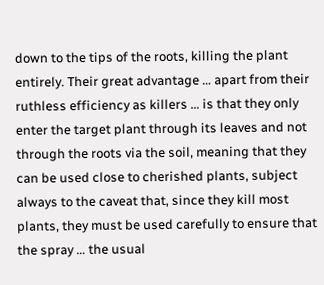down to the tips of the roots, killing the plant entirely. Their great advantage … apart from their ruthless efficiency as killers … is that they only enter the target plant through its leaves and not through the roots via the soil, meaning that they can be used close to cherished plants, subject always to the caveat that, since they kill most plants, they must be used carefully to ensure that the spray … the usual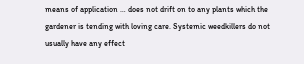means of application … does not drift on to any plants which the gardener is tending with loving care. Systemic weedkillers do not usually have any effect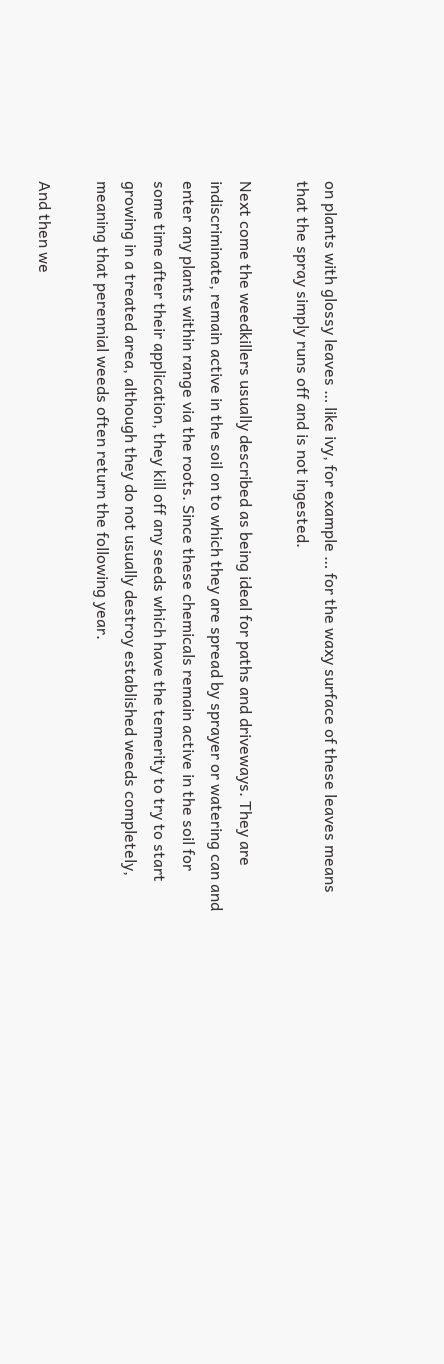on plants with glossy leaves … like ivy, for example … for the waxy surface of these leaves means that the spray simply runs off and is not ingested.

Next come the weedkillers usually described as being ideal for paths and driveways. They are indiscriminate, remain active in the soil on to which they are spread by sprayer or watering can and enter any plants within range via the roots. Since these chemicals remain active in the soil for some time after their application, they kill off any seeds which have the temerity to try to start growing in a treated area, although they do not usually destroy established weeds completely, meaning that perennial weeds often return the following year.

And then we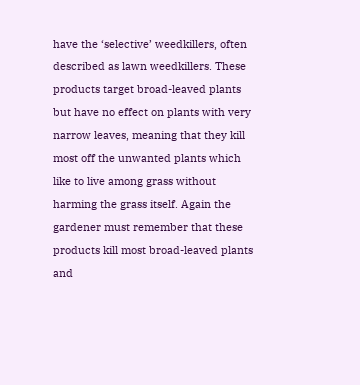have the ‘selective’ weedkillers, often described as lawn weedkillers. These products target broad-leaved plants but have no effect on plants with very narrow leaves, meaning that they kill most off the unwanted plants which like to live among grass without harming the grass itself. Again the gardener must remember that these products kill most broad-leaved plants and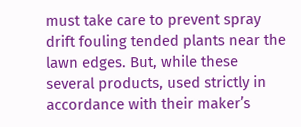must take care to prevent spray drift fouling tended plants near the lawn edges. But, while these several products, used strictly in accordance with their maker’s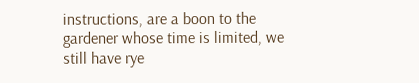instructions, are a boon to the gardener whose time is limited, we still have rye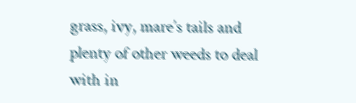grass, ivy, mare’s tails and plenty of other weeds to deal with in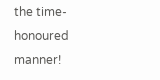the time-honoured manner!